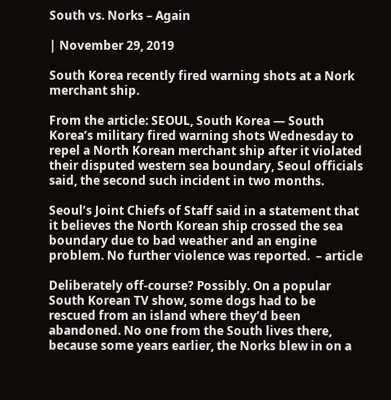South vs. Norks – Again

| November 29, 2019

South Korea recently fired warning shots at a Nork merchant ship.

From the article: SEOUL, South Korea — South Korea’s military fired warning shots Wednesday to repel a North Korean merchant ship after it violated their disputed western sea boundary, Seoul officials said, the second such incident in two months.

Seoul’s Joint Chiefs of Staff said in a statement that it believes the North Korean ship crossed the sea boundary due to bad weather and an engine problem. No further violence was reported.  – article

Deliberately off-course? Possibly. On a popular South Korean TV show, some dogs had to be rescued from an island where they’d been abandoned. No one from the South lives there, because some years earlier, the Norks blew in on a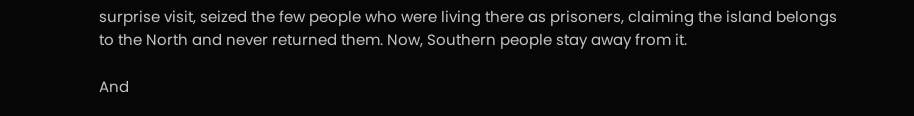surprise visit, seized the few people who were living there as prisoners, claiming the island belongs to the North and never returned them. Now, Southern people stay away from it.

And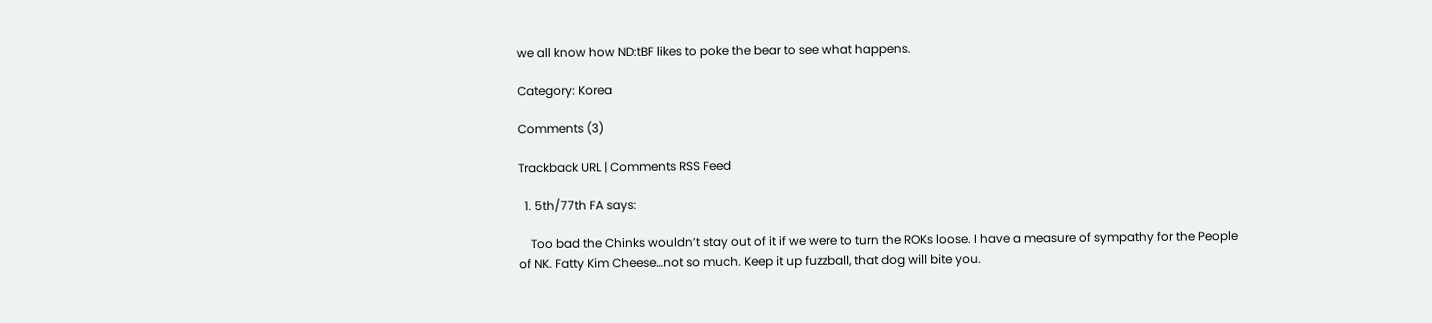we all know how ND:tBF likes to poke the bear to see what happens.

Category: Korea

Comments (3)

Trackback URL | Comments RSS Feed

  1. 5th/77th FA says:

    Too bad the Chinks wouldn’t stay out of it if we were to turn the ROKs loose. I have a measure of sympathy for the People of NK. Fatty Kim Cheese…not so much. Keep it up fuzzball, that dog will bite you.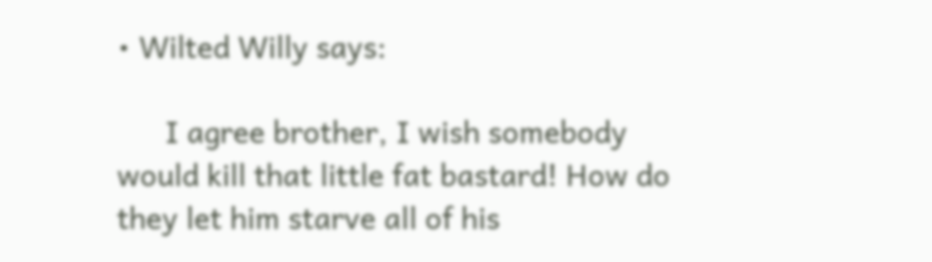• Wilted Willy says:

      I agree brother, I wish somebody would kill that little fat bastard! How do they let him starve all of his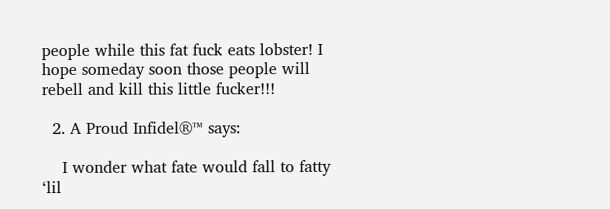people while this fat fuck eats lobster! I hope someday soon those people will rebell and kill this little fucker!!!

  2. A Proud Infidel®™ says:

    I wonder what fate would fall to fatty ‘lil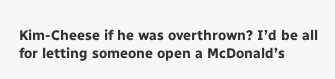Kim-Cheese if he was overthrown? I’d be all for letting someone open a McDonald’s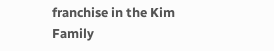franchise in the Kim Family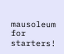mausoleum for starters!